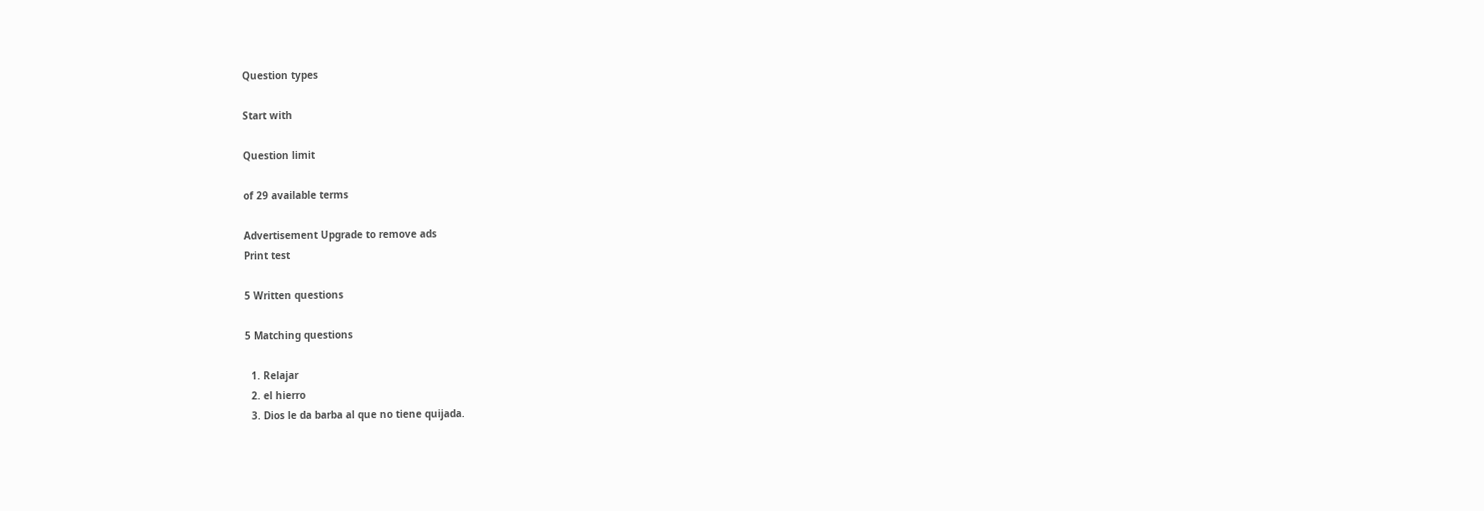Question types

Start with

Question limit

of 29 available terms

Advertisement Upgrade to remove ads
Print test

5 Written questions

5 Matching questions

  1. Relajar
  2. el hierro
  3. Dios le da barba al que no tiene quijada.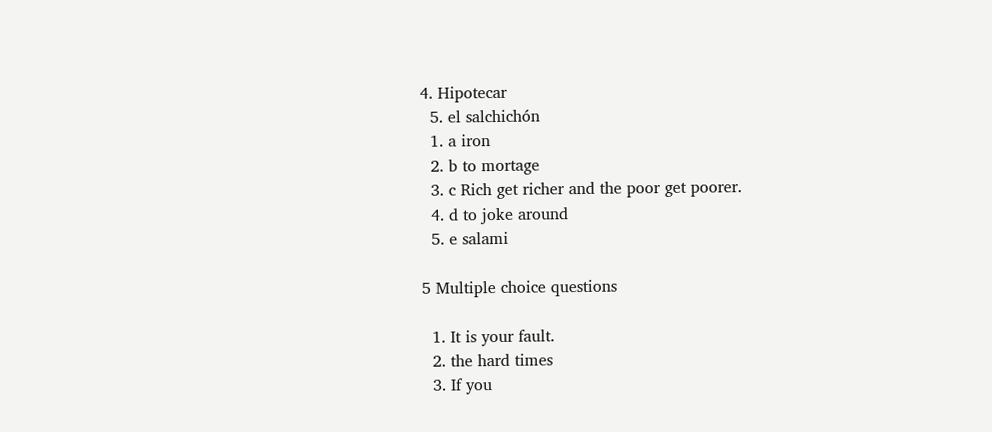4. Hipotecar
  5. el salchichón
  1. a iron
  2. b to mortage
  3. c Rich get richer and the poor get poorer.
  4. d to joke around
  5. e salami

5 Multiple choice questions

  1. It is your fault.
  2. the hard times
  3. If you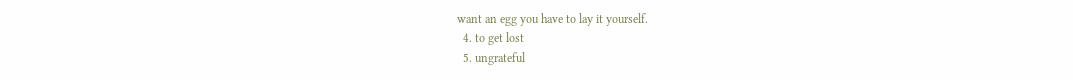want an egg you have to lay it yourself.
  4. to get lost
  5. ungrateful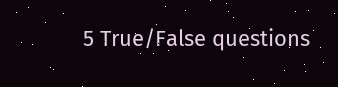5 True/False questions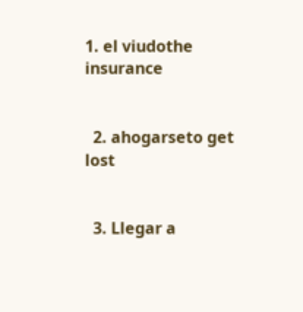1. el viudothe insurance


  2. ahogarseto get lost


  3. Llegar a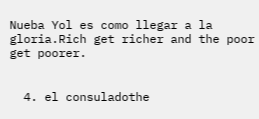Nueba Yol es como llegar a la gloria.Rich get richer and the poor get poorer.


  4. el consuladothe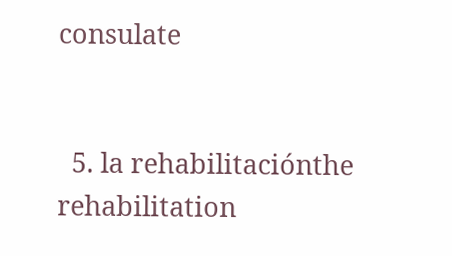consulate


  5. la rehabilitaciónthe rehabilitation